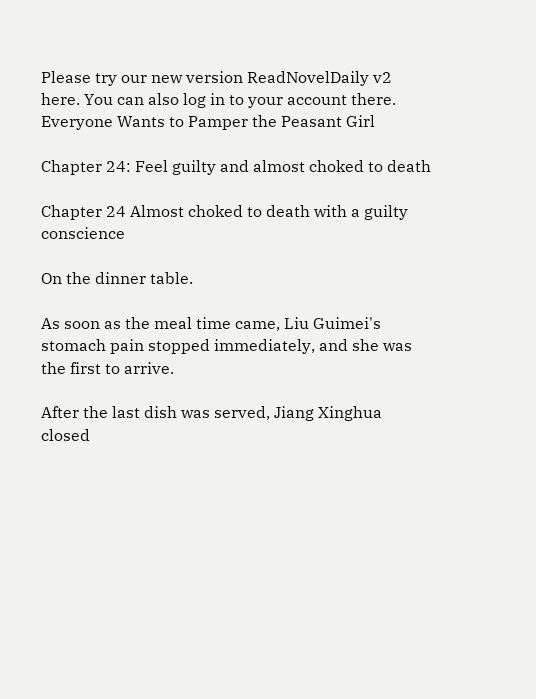Please try our new version ReadNovelDaily v2 here. You can also log in to your account there.
Everyone Wants to Pamper the Peasant Girl

Chapter 24: Feel guilty and almost choked to death

Chapter 24 Almost choked to death with a guilty conscience

On the dinner table.

As soon as the meal time came, Liu Guimei's stomach pain stopped immediately, and she was the first to arrive.

After the last dish was served, Jiang Xinghua closed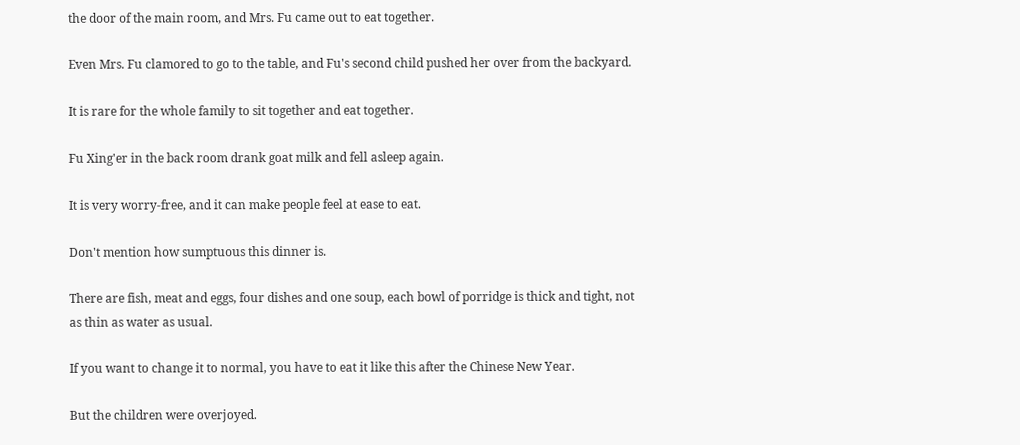the door of the main room, and Mrs. Fu came out to eat together.

Even Mrs. Fu clamored to go to the table, and Fu's second child pushed her over from the backyard.

It is rare for the whole family to sit together and eat together.

Fu Xing'er in the back room drank goat milk and fell asleep again.

It is very worry-free, and it can make people feel at ease to eat.

Don't mention how sumptuous this dinner is.

There are fish, meat and eggs, four dishes and one soup, each bowl of porridge is thick and tight, not as thin as water as usual.

If you want to change it to normal, you have to eat it like this after the Chinese New Year.

But the children were overjoyed.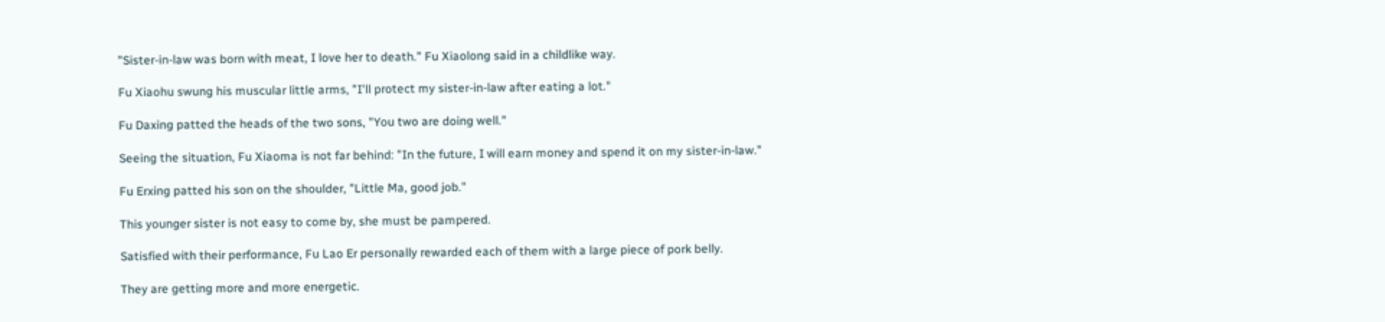"Sister-in-law was born with meat, I love her to death." Fu Xiaolong said in a childlike way.

Fu Xiaohu swung his muscular little arms, "I'll protect my sister-in-law after eating a lot."

Fu Daxing patted the heads of the two sons, "You two are doing well."

Seeing the situation, Fu Xiaoma is not far behind: "In the future, I will earn money and spend it on my sister-in-law."

Fu Erxing patted his son on the shoulder, "Little Ma, good job."

This younger sister is not easy to come by, she must be pampered.

Satisfied with their performance, Fu Lao Er personally rewarded each of them with a large piece of pork belly.

They are getting more and more energetic.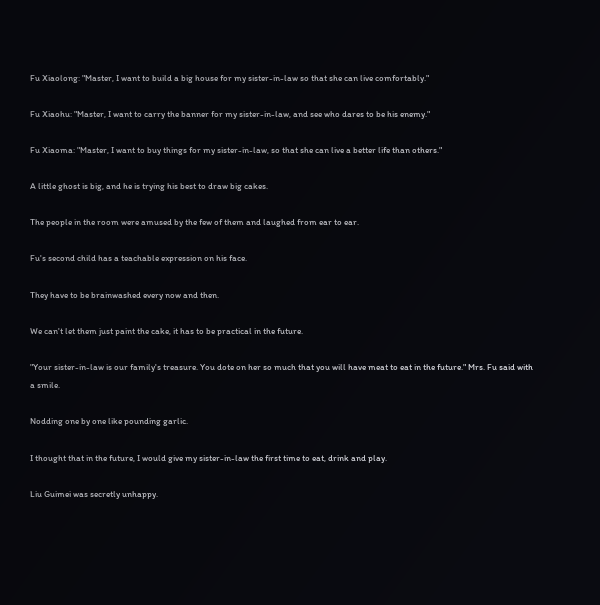Fu Xiaolong: "Master, I want to build a big house for my sister-in-law so that she can live comfortably."

Fu Xiaohu: "Master, I want to carry the banner for my sister-in-law, and see who dares to be his enemy."

Fu Xiaoma: "Master, I want to buy things for my sister-in-law, so that she can live a better life than others."

A little ghost is big, and he is trying his best to draw big cakes.

The people in the room were amused by the few of them and laughed from ear to ear.

Fu's second child has a teachable expression on his face.

They have to be brainwashed every now and then.

We can't let them just paint the cake, it has to be practical in the future.

"Your sister-in-law is our family's treasure. You dote on her so much that you will have meat to eat in the future." Mrs. Fu said with a smile.

Nodding one by one like pounding garlic.

I thought that in the future, I would give my sister-in-law the first time to eat, drink and play.

Liu Guimei was secretly unhappy.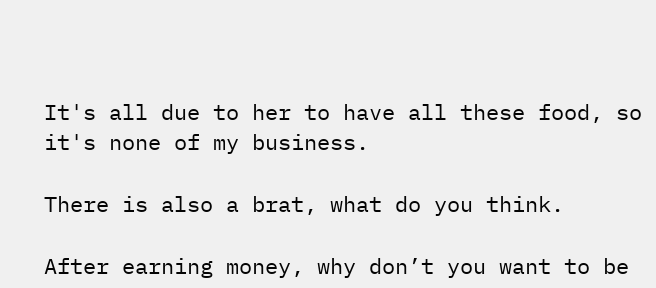It's all due to her to have all these food, so it's none of my business.

There is also a brat, what do you think.

After earning money, why don’t you want to be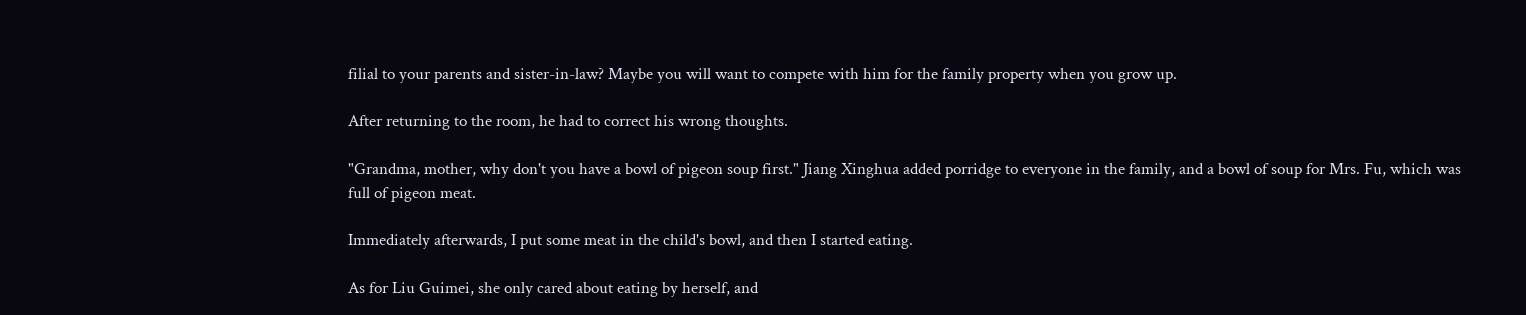filial to your parents and sister-in-law? Maybe you will want to compete with him for the family property when you grow up.

After returning to the room, he had to correct his wrong thoughts.

"Grandma, mother, why don't you have a bowl of pigeon soup first." Jiang Xinghua added porridge to everyone in the family, and a bowl of soup for Mrs. Fu, which was full of pigeon meat.

Immediately afterwards, I put some meat in the child's bowl, and then I started eating.

As for Liu Guimei, she only cared about eating by herself, and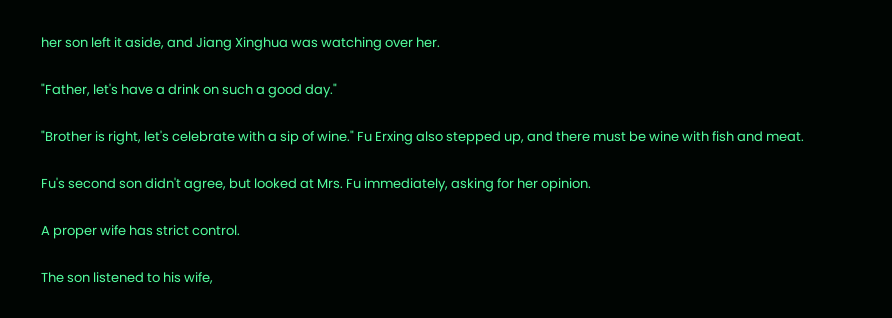her son left it aside, and Jiang Xinghua was watching over her.

"Father, let's have a drink on such a good day."

"Brother is right, let's celebrate with a sip of wine." Fu Erxing also stepped up, and there must be wine with fish and meat.

Fu's second son didn't agree, but looked at Mrs. Fu immediately, asking for her opinion.

A proper wife has strict control.

The son listened to his wife,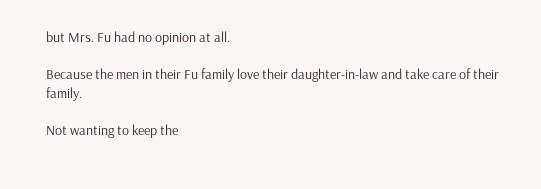but Mrs. Fu had no opinion at all.

Because the men in their Fu family love their daughter-in-law and take care of their family.

Not wanting to keep the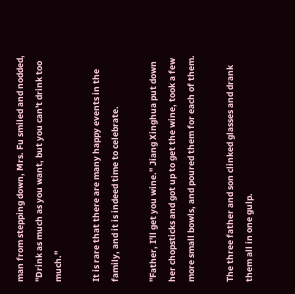man from stepping down, Mrs. Fu smiled and nodded, "Drink as much as you want, but you can't drink too much."

It is rare that there are many happy events in the family, and it is indeed time to celebrate.

"Father, I'll get you wine." Jiang Xinghua put down her chopsticks and got up to get the wine, took a few more small bowls, and poured them for each of them.

The three father and son clinked glasses and drank them all in one gulp.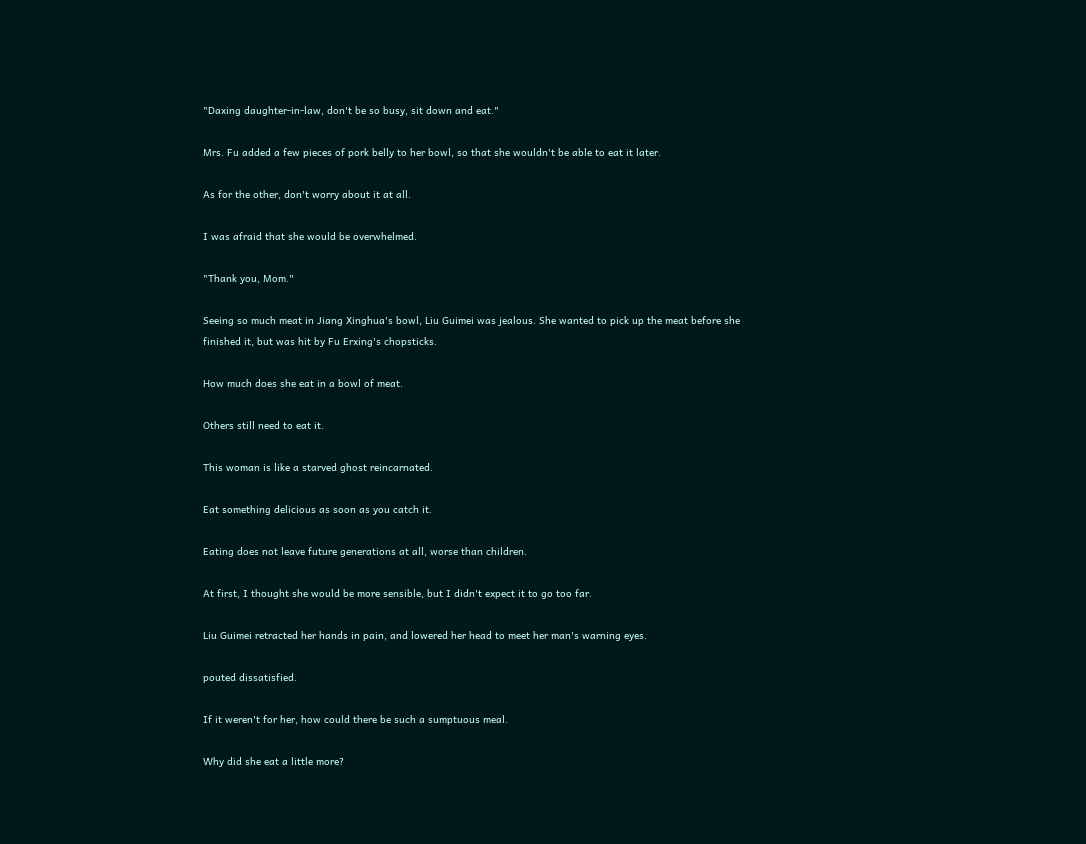"Daxing daughter-in-law, don't be so busy, sit down and eat."

Mrs. Fu added a few pieces of pork belly to her bowl, so that she wouldn't be able to eat it later.

As for the other, don't worry about it at all.

I was afraid that she would be overwhelmed.

"Thank you, Mom."

Seeing so much meat in Jiang Xinghua's bowl, Liu Guimei was jealous. She wanted to pick up the meat before she finished it, but was hit by Fu Erxing's chopsticks.

How much does she eat in a bowl of meat.

Others still need to eat it.

This woman is like a starved ghost reincarnated.

Eat something delicious as soon as you catch it.

Eating does not leave future generations at all, worse than children.

At first, I thought she would be more sensible, but I didn't expect it to go too far.

Liu Guimei retracted her hands in pain, and lowered her head to meet her man's warning eyes.

pouted dissatisfied.

If it weren't for her, how could there be such a sumptuous meal.

Why did she eat a little more?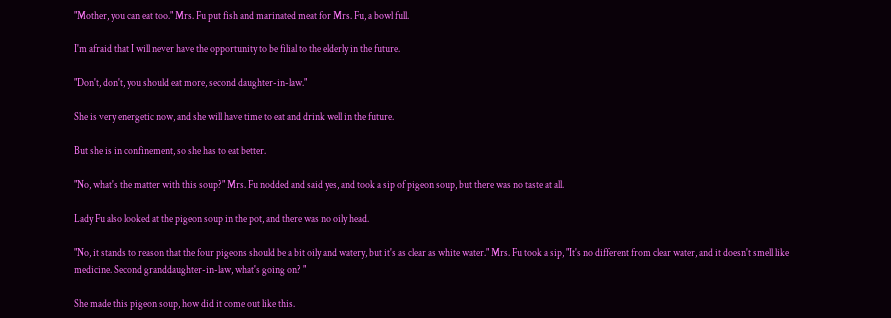"Mother, you can eat too." Mrs. Fu put fish and marinated meat for Mrs. Fu, a bowl full.

I'm afraid that I will never have the opportunity to be filial to the elderly in the future.

"Don't, don't, you should eat more, second daughter-in-law."

She is very energetic now, and she will have time to eat and drink well in the future.

But she is in confinement, so she has to eat better.

"No, what's the matter with this soup?" Mrs. Fu nodded and said yes, and took a sip of pigeon soup, but there was no taste at all.

Lady Fu also looked at the pigeon soup in the pot, and there was no oily head.

"No, it stands to reason that the four pigeons should be a bit oily and watery, but it's as clear as white water." Mrs. Fu took a sip, "It's no different from clear water, and it doesn't smell like medicine. Second granddaughter-in-law, what's going on? "

She made this pigeon soup, how did it come out like this.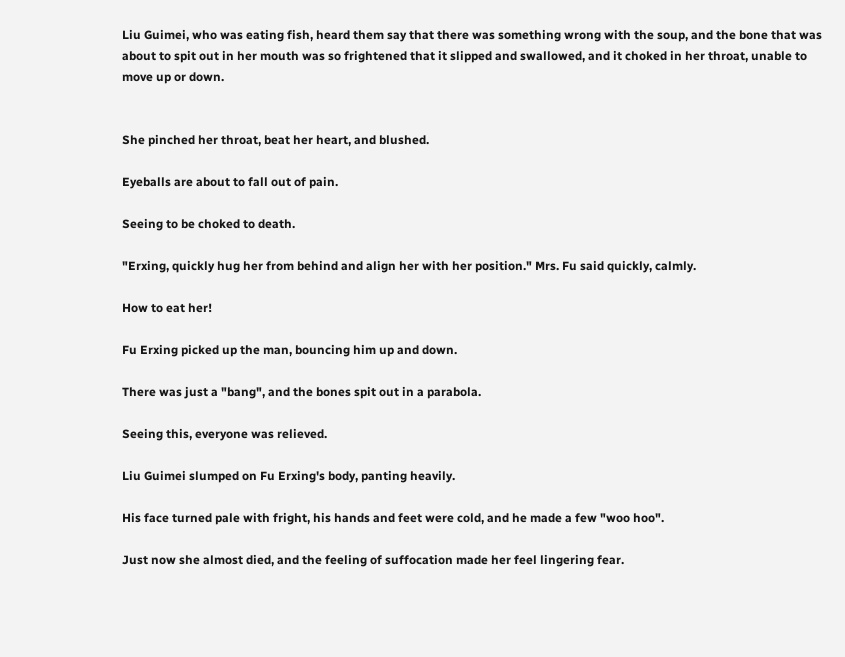Liu Guimei, who was eating fish, heard them say that there was something wrong with the soup, and the bone that was about to spit out in her mouth was so frightened that it slipped and swallowed, and it choked in her throat, unable to move up or down.


She pinched her throat, beat her heart, and blushed.

Eyeballs are about to fall out of pain.

Seeing to be choked to death.

"Erxing, quickly hug her from behind and align her with her position." Mrs. Fu said quickly, calmly.

How to eat her!

Fu Erxing picked up the man, bouncing him up and down.

There was just a "bang", and the bones spit out in a parabola.

Seeing this, everyone was relieved.

Liu Guimei slumped on Fu Erxing's body, panting heavily.

His face turned pale with fright, his hands and feet were cold, and he made a few "woo hoo".

Just now she almost died, and the feeling of suffocation made her feel lingering fear.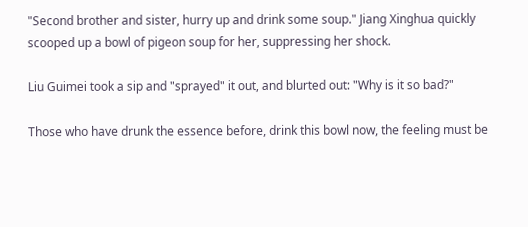"Second brother and sister, hurry up and drink some soup." Jiang Xinghua quickly scooped up a bowl of pigeon soup for her, suppressing her shock.

Liu Guimei took a sip and "sprayed" it out, and blurted out: "Why is it so bad?"

Those who have drunk the essence before, drink this bowl now, the feeling must be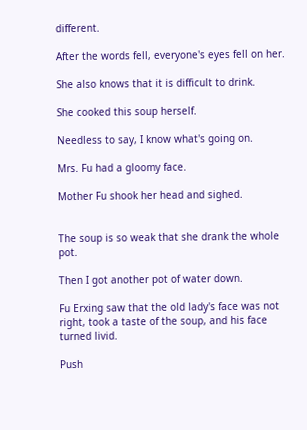different.

After the words fell, everyone's eyes fell on her.

She also knows that it is difficult to drink.

She cooked this soup herself.

Needless to say, I know what's going on.

Mrs. Fu had a gloomy face.

Mother Fu shook her head and sighed.


The soup is so weak that she drank the whole pot.

Then I got another pot of water down.

Fu Erxing saw that the old lady's face was not right, took a taste of the soup, and his face turned livid.

Push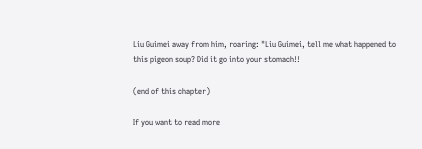Liu Guimei away from him, roaring: "Liu Guimei, tell me what happened to this pigeon soup? Did it go into your stomach!!

(end of this chapter)

If you want to read more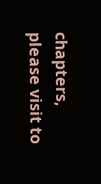chapters, please visit to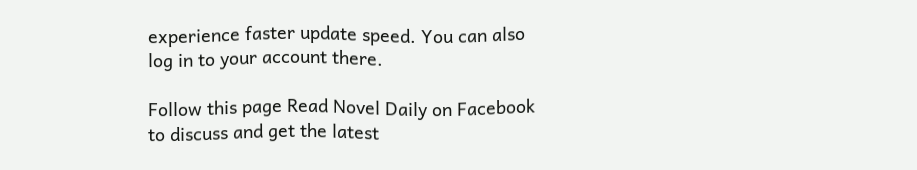experience faster update speed. You can also log in to your account there.

Follow this page Read Novel Daily on Facebook to discuss and get the latest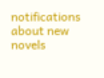notifications about new novels